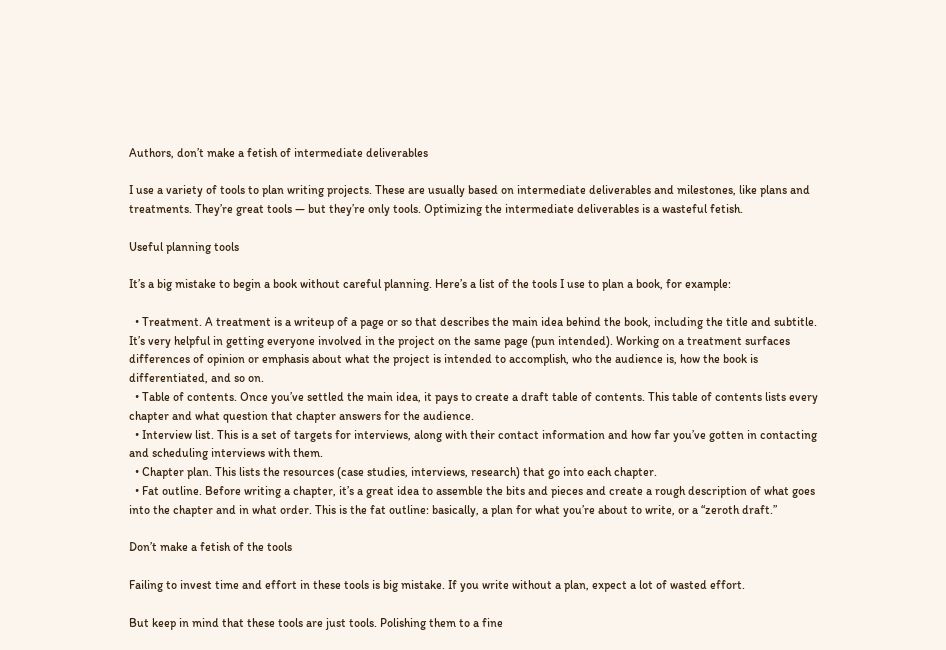Authors, don’t make a fetish of intermediate deliverables

I use a variety of tools to plan writing projects. These are usually based on intermediate deliverables and milestones, like plans and treatments. They’re great tools — but they’re only tools. Optimizing the intermediate deliverables is a wasteful fetish.

Useful planning tools

It’s a big mistake to begin a book without careful planning. Here’s a list of the tools I use to plan a book, for example:

  • Treatment. A treatment is a writeup of a page or so that describes the main idea behind the book, including the title and subtitle. It’s very helpful in getting everyone involved in the project on the same page (pun intended). Working on a treatment surfaces differences of opinion or emphasis about what the project is intended to accomplish, who the audience is, how the book is differentiated, and so on.
  • Table of contents. Once you’ve settled the main idea, it pays to create a draft table of contents. This table of contents lists every chapter and what question that chapter answers for the audience.
  • Interview list. This is a set of targets for interviews, along with their contact information and how far you’ve gotten in contacting and scheduling interviews with them.
  • Chapter plan. This lists the resources (case studies, interviews, research) that go into each chapter.
  • Fat outline. Before writing a chapter, it’s a great idea to assemble the bits and pieces and create a rough description of what goes into the chapter and in what order. This is the fat outline: basically, a plan for what you’re about to write, or a “zeroth draft.”

Don’t make a fetish of the tools

Failing to invest time and effort in these tools is big mistake. If you write without a plan, expect a lot of wasted effort.

But keep in mind that these tools are just tools. Polishing them to a fine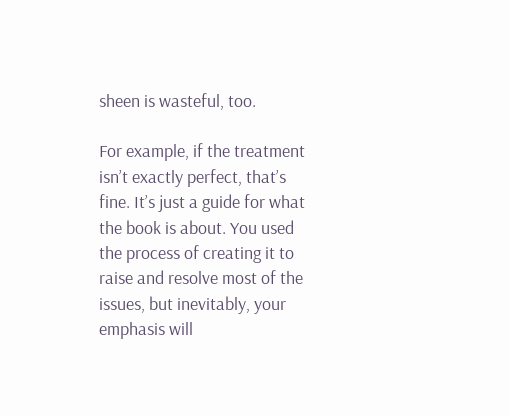sheen is wasteful, too.

For example, if the treatment isn’t exactly perfect, that’s fine. It’s just a guide for what the book is about. You used the process of creating it to raise and resolve most of the issues, but inevitably, your emphasis will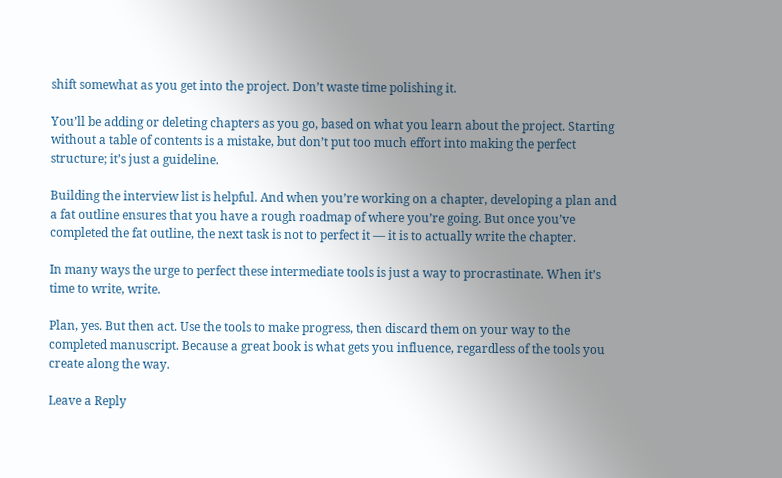shift somewhat as you get into the project. Don’t waste time polishing it.

You’ll be adding or deleting chapters as you go, based on what you learn about the project. Starting without a table of contents is a mistake, but don’t put too much effort into making the perfect structure; it’s just a guideline.

Building the interview list is helpful. And when you’re working on a chapter, developing a plan and a fat outline ensures that you have a rough roadmap of where you’re going. But once you’ve completed the fat outline, the next task is not to perfect it — it is to actually write the chapter.

In many ways the urge to perfect these intermediate tools is just a way to procrastinate. When it’s time to write, write.

Plan, yes. But then act. Use the tools to make progress, then discard them on your way to the completed manuscript. Because a great book is what gets you influence, regardless of the tools you create along the way.

Leave a Reply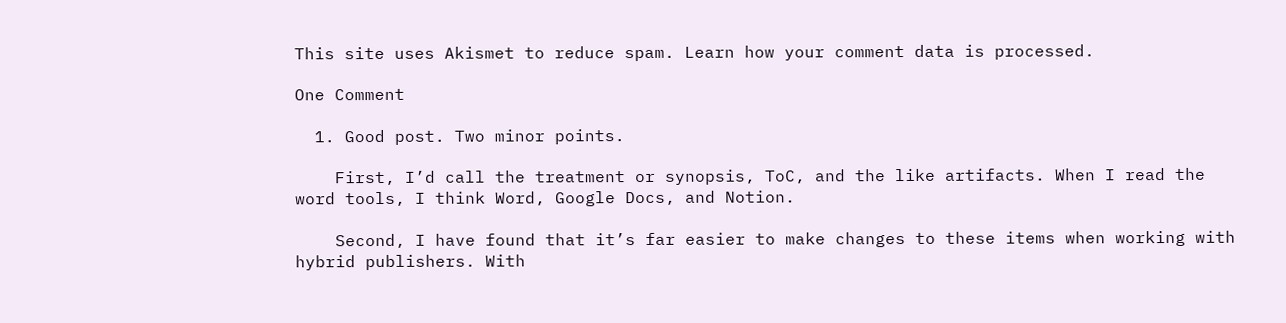This site uses Akismet to reduce spam. Learn how your comment data is processed.

One Comment

  1. Good post. Two minor points.

    First, I’d call the treatment or synopsis, ToC, and the like artifacts. When I read the word tools, I think Word, Google Docs, and Notion.

    Second, I have found that it’s far easier to make changes to these items when working with hybrid publishers. With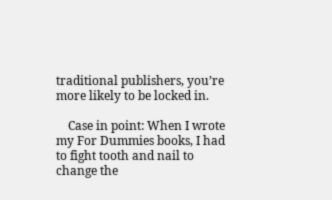traditional publishers, you’re more likely to be locked in.

    Case in point: When I wrote my For Dummies books, I had to fight tooth and nail to change the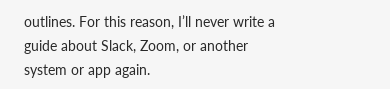outlines. For this reason, I’ll never write a guide about Slack, Zoom, or another system or app again.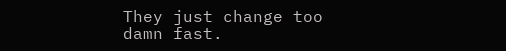They just change too damn fast.